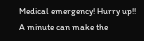Medical emergency! Hurry up!! A minute can make the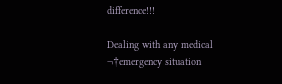difference!!!

Dealing with any medical ¬†emergency situation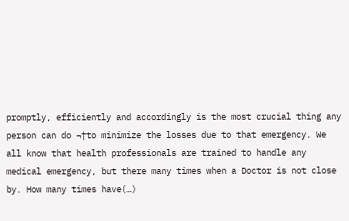promptly, efficiently and accordingly is the most crucial thing any person can do ¬†to minimize the losses due to that emergency. We all know that health professionals are trained to handle any medical emergency, but there many times when a Doctor is not close by. How many times have(…)